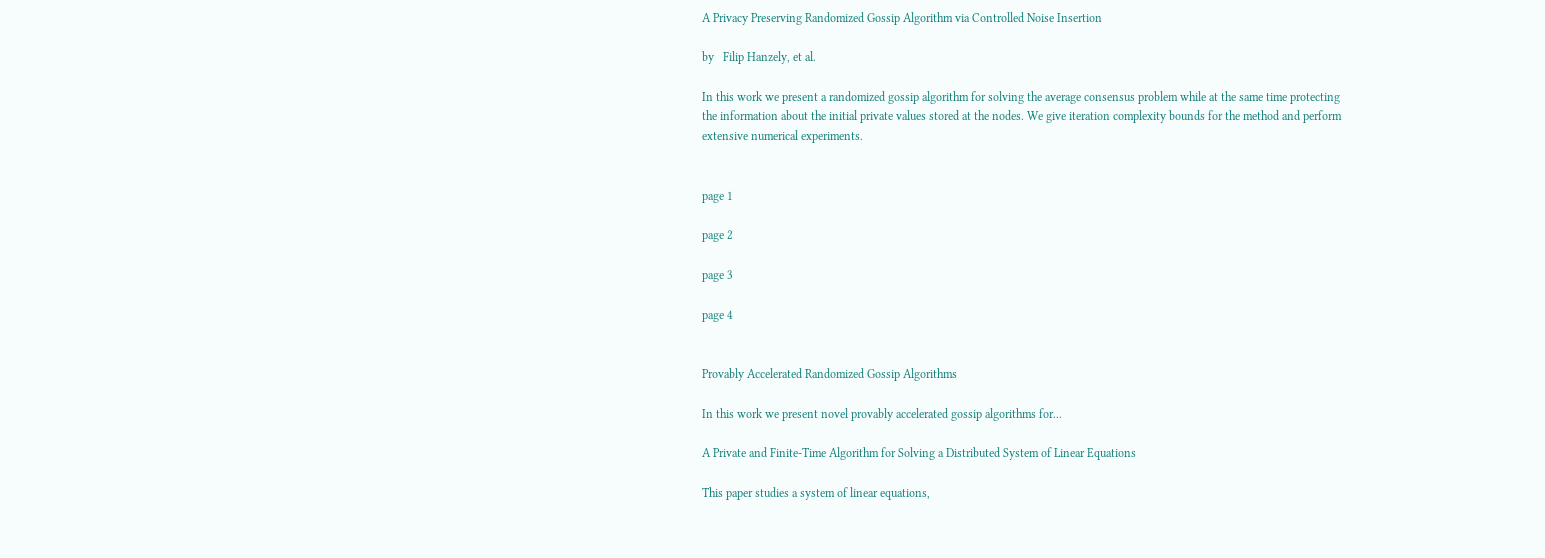A Privacy Preserving Randomized Gossip Algorithm via Controlled Noise Insertion

by   Filip Hanzely, et al.

In this work we present a randomized gossip algorithm for solving the average consensus problem while at the same time protecting the information about the initial private values stored at the nodes. We give iteration complexity bounds for the method and perform extensive numerical experiments.


page 1

page 2

page 3

page 4


Provably Accelerated Randomized Gossip Algorithms

In this work we present novel provably accelerated gossip algorithms for...

A Private and Finite-Time Algorithm for Solving a Distributed System of Linear Equations

This paper studies a system of linear equations,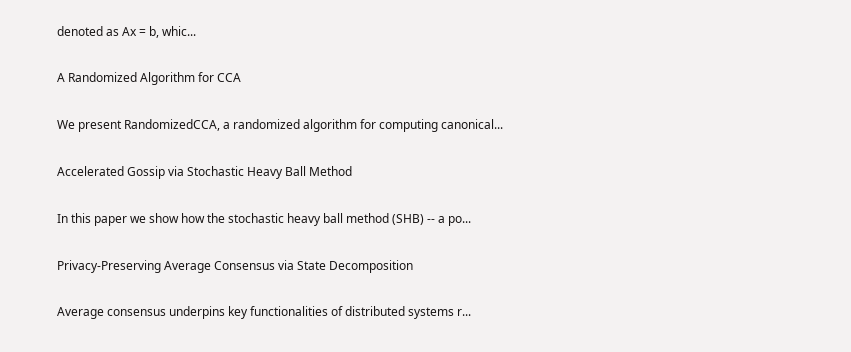denoted as Ax = b, whic...

A Randomized Algorithm for CCA

We present RandomizedCCA, a randomized algorithm for computing canonical...

Accelerated Gossip via Stochastic Heavy Ball Method

In this paper we show how the stochastic heavy ball method (SHB) -- a po...

Privacy-Preserving Average Consensus via State Decomposition

Average consensus underpins key functionalities of distributed systems r...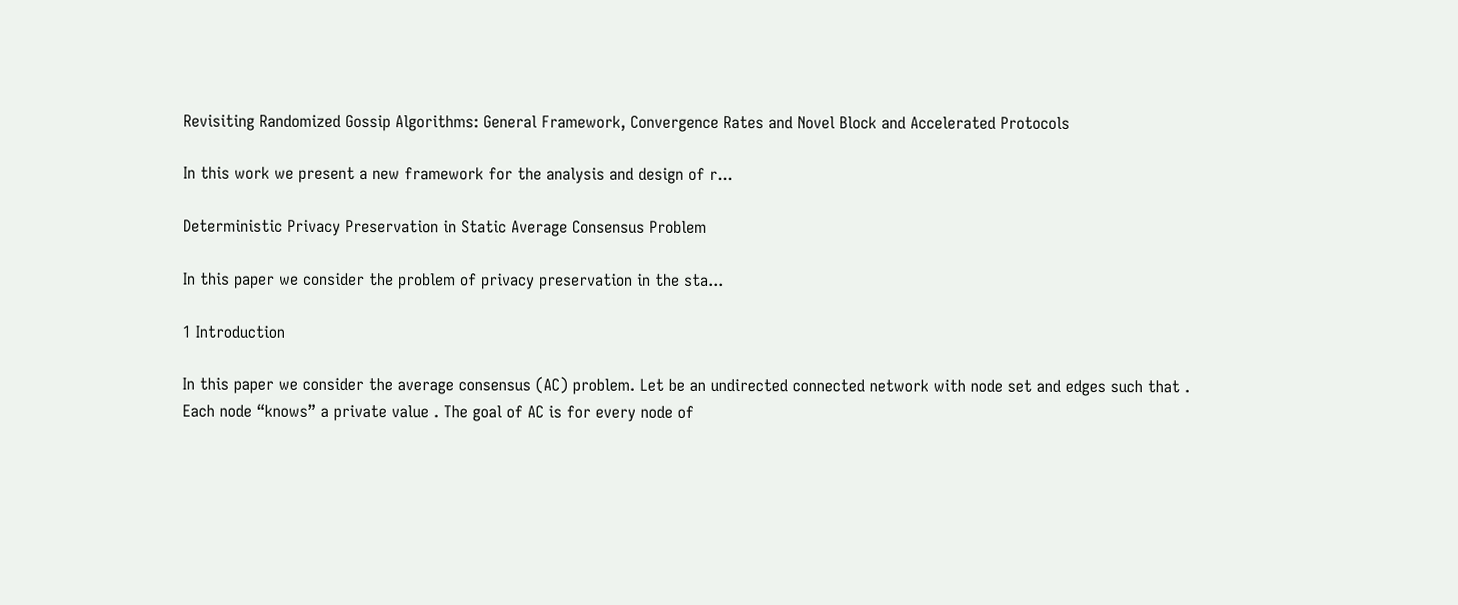Revisiting Randomized Gossip Algorithms: General Framework, Convergence Rates and Novel Block and Accelerated Protocols

In this work we present a new framework for the analysis and design of r...

Deterministic Privacy Preservation in Static Average Consensus Problem

In this paper we consider the problem of privacy preservation in the sta...

1 Introduction

In this paper we consider the average consensus (AC) problem. Let be an undirected connected network with node set and edges such that . Each node “knows” a private value . The goal of AC is for every node of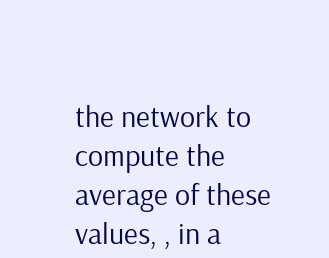the network to compute the average of these values, , in a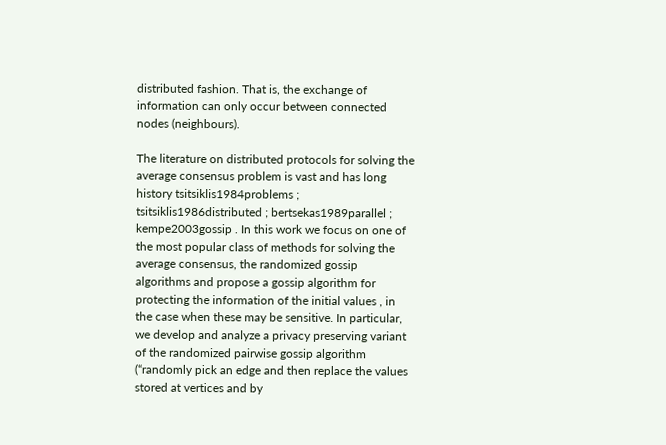distributed fashion. That is, the exchange of information can only occur between connected nodes (neighbours).

The literature on distributed protocols for solving the average consensus problem is vast and has long history tsitsiklis1984problems ; tsitsiklis1986distributed ; bertsekas1989parallel ; kempe2003gossip . In this work we focus on one of the most popular class of methods for solving the average consensus, the randomized gossip algorithms and propose a gossip algorithm for protecting the information of the initial values , in the case when these may be sensitive. In particular, we develop and analyze a privacy preserving variant of the randomized pairwise gossip algorithm (“randomly pick an edge and then replace the values stored at vertices and by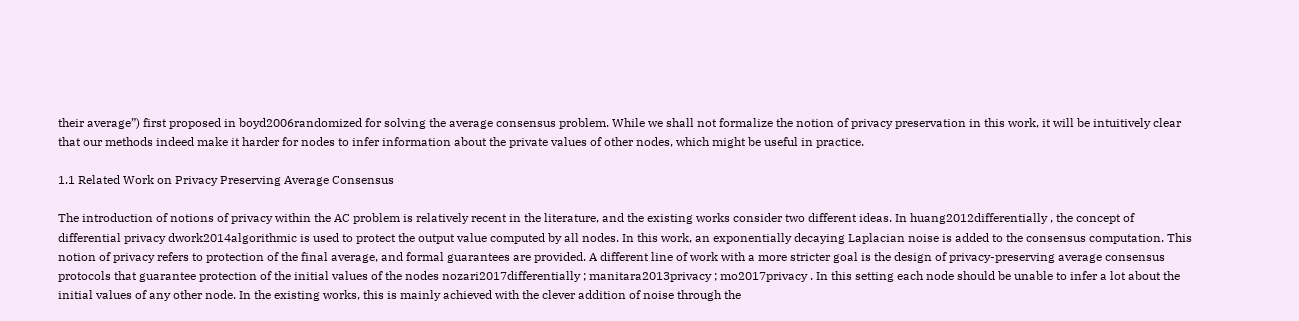their average”) first proposed in boyd2006randomized for solving the average consensus problem. While we shall not formalize the notion of privacy preservation in this work, it will be intuitively clear that our methods indeed make it harder for nodes to infer information about the private values of other nodes, which might be useful in practice.

1.1 Related Work on Privacy Preserving Average Consensus

The introduction of notions of privacy within the AC problem is relatively recent in the literature, and the existing works consider two different ideas. In huang2012differentially , the concept of differential privacy dwork2014algorithmic is used to protect the output value computed by all nodes. In this work, an exponentially decaying Laplacian noise is added to the consensus computation. This notion of privacy refers to protection of the final average, and formal guarantees are provided. A different line of work with a more stricter goal is the design of privacy-preserving average consensus protocols that guarantee protection of the initial values of the nodes nozari2017differentially ; manitara2013privacy ; mo2017privacy . In this setting each node should be unable to infer a lot about the initial values of any other node. In the existing works, this is mainly achieved with the clever addition of noise through the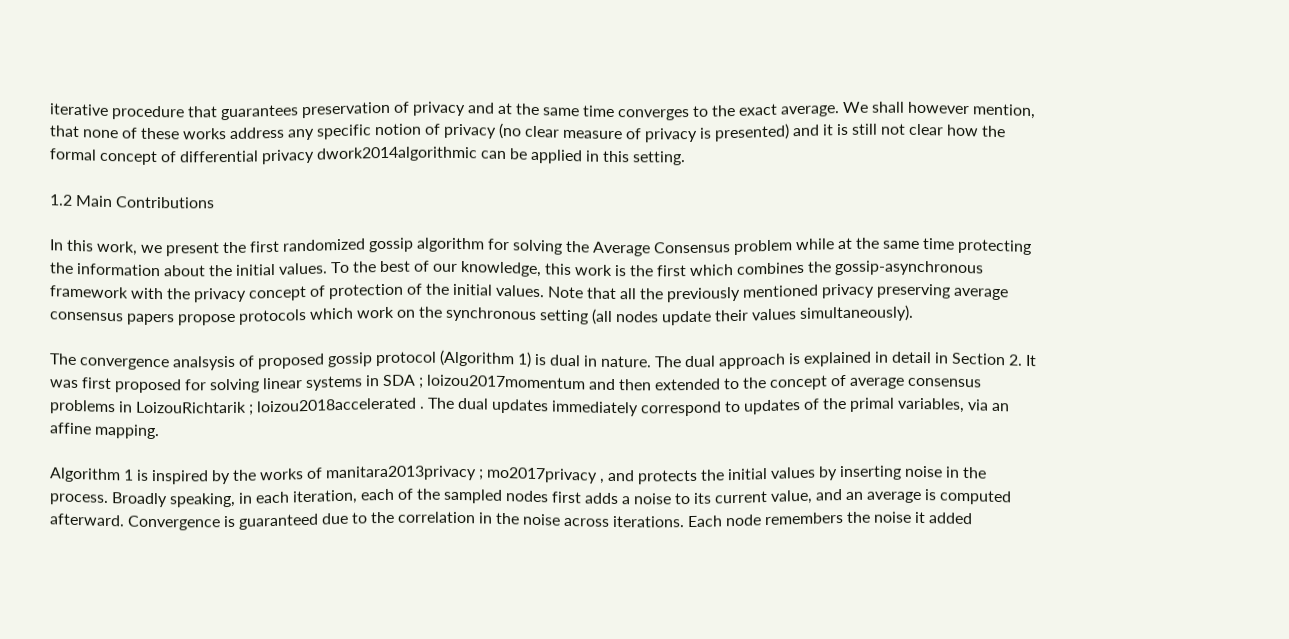iterative procedure that guarantees preservation of privacy and at the same time converges to the exact average. We shall however mention, that none of these works address any specific notion of privacy (no clear measure of privacy is presented) and it is still not clear how the formal concept of differential privacy dwork2014algorithmic can be applied in this setting.

1.2 Main Contributions

In this work, we present the first randomized gossip algorithm for solving the Average Consensus problem while at the same time protecting the information about the initial values. To the best of our knowledge, this work is the first which combines the gossip-asynchronous framework with the privacy concept of protection of the initial values. Note that all the previously mentioned privacy preserving average consensus papers propose protocols which work on the synchronous setting (all nodes update their values simultaneously).

The convergence analsysis of proposed gossip protocol (Algorithm 1) is dual in nature. The dual approach is explained in detail in Section 2. It was first proposed for solving linear systems in SDA ; loizou2017momentum and then extended to the concept of average consensus problems in LoizouRichtarik ; loizou2018accelerated . The dual updates immediately correspond to updates of the primal variables, via an affine mapping.

Algorithm 1 is inspired by the works of manitara2013privacy ; mo2017privacy , and protects the initial values by inserting noise in the process. Broadly speaking, in each iteration, each of the sampled nodes first adds a noise to its current value, and an average is computed afterward. Convergence is guaranteed due to the correlation in the noise across iterations. Each node remembers the noise it added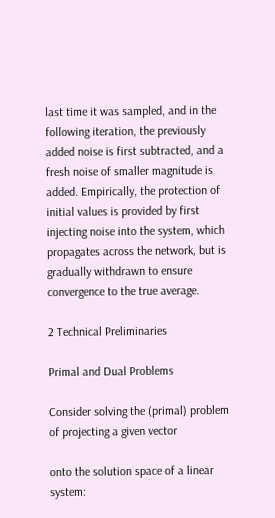last time it was sampled, and in the following iteration, the previously added noise is first subtracted, and a fresh noise of smaller magnitude is added. Empirically, the protection of initial values is provided by first injecting noise into the system, which propagates across the network, but is gradually withdrawn to ensure convergence to the true average.

2 Technical Preliminaries

Primal and Dual Problems

Consider solving the (primal) problem of projecting a given vector

onto the solution space of a linear system: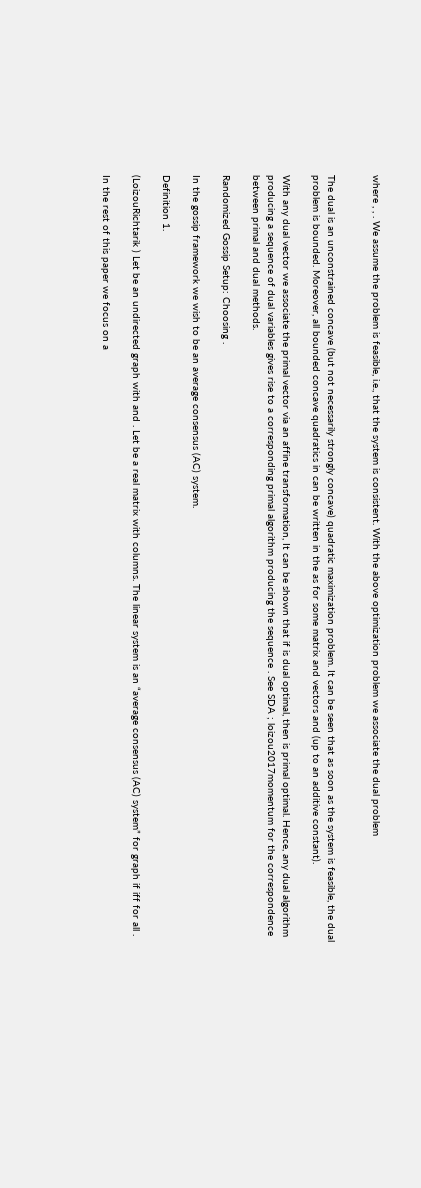where , , . We assume the problem is feasible, i.e., that the system is consistent. With the above optimization problem we associate the dual problem


The dual is an unconstrained concave (but not necessarily strongly concave) quadratic maximization problem. It can be seen that as soon as the system is feasible, the dual problem is bounded. Moreover, all bounded concave quadratics in can be written in the as for some matrix and vectors and (up to an additive constant).

With any dual vector we associate the primal vector via an affine transformation, It can be shown that if is dual optimal, then is primal optimal. Hence, any dual algorithm producing a sequence of dual variables gives rise to a corresponding primal algorithm producing the sequence . See SDA ; loizou2017momentum for the correspondence between primal and dual methods.

Randomized Gossip Setup: Choosing .

In the gossip framework we wish to be an average consensus (AC) system.

Definition 1.

(LoizouRichtarik ) Let be an undirected graph with and . Let be a real matrix with columns. The linear system is an “average consensus (AC) system” for graph if iff for all .

In the rest of this paper we focus on a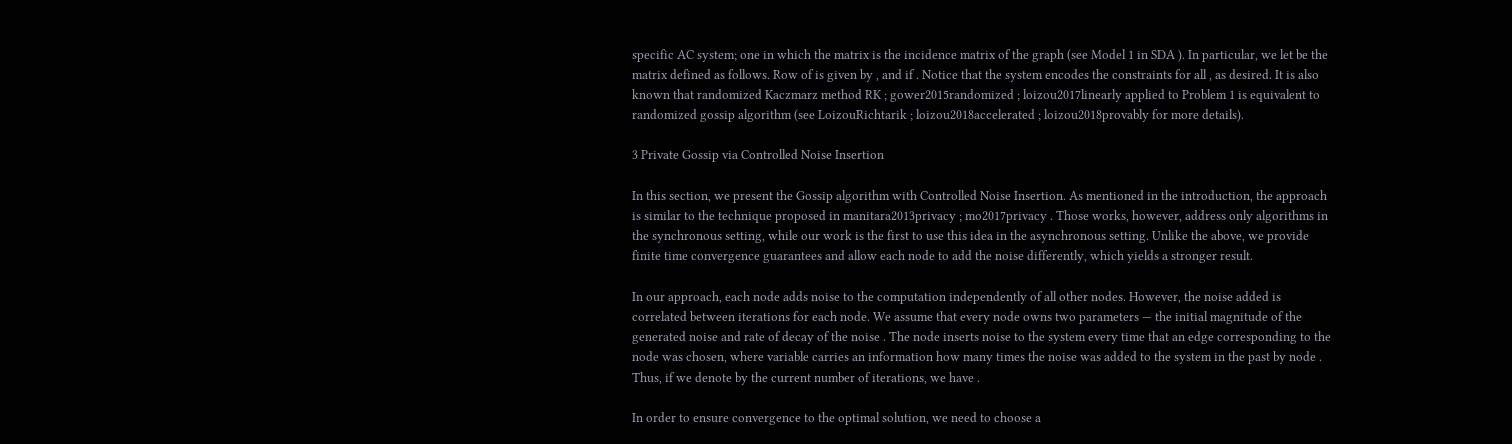specific AC system; one in which the matrix is the incidence matrix of the graph (see Model 1 in SDA ). In particular, we let be the matrix defined as follows. Row of is given by , and if . Notice that the system encodes the constraints for all , as desired. It is also known that randomized Kaczmarz method RK ; gower2015randomized ; loizou2017linearly applied to Problem 1 is equivalent to randomized gossip algorithm (see LoizouRichtarik ; loizou2018accelerated ; loizou2018provably for more details).

3 Private Gossip via Controlled Noise Insertion

In this section, we present the Gossip algorithm with Controlled Noise Insertion. As mentioned in the introduction, the approach is similar to the technique proposed in manitara2013privacy ; mo2017privacy . Those works, however, address only algorithms in the synchronous setting, while our work is the first to use this idea in the asynchronous setting. Unlike the above, we provide finite time convergence guarantees and allow each node to add the noise differently, which yields a stronger result.

In our approach, each node adds noise to the computation independently of all other nodes. However, the noise added is correlated between iterations for each node. We assume that every node owns two parameters — the initial magnitude of the generated noise and rate of decay of the noise . The node inserts noise to the system every time that an edge corresponding to the node was chosen, where variable carries an information how many times the noise was added to the system in the past by node . Thus, if we denote by the current number of iterations, we have .

In order to ensure convergence to the optimal solution, we need to choose a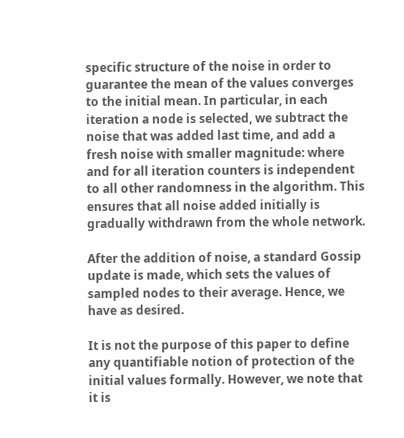specific structure of the noise in order to guarantee the mean of the values converges to the initial mean. In particular, in each iteration a node is selected, we subtract the noise that was added last time, and add a fresh noise with smaller magnitude: where and for all iteration counters is independent to all other randomness in the algorithm. This ensures that all noise added initially is gradually withdrawn from the whole network.

After the addition of noise, a standard Gossip update is made, which sets the values of sampled nodes to their average. Hence, we have as desired.

It is not the purpose of this paper to define any quantifiable notion of protection of the initial values formally. However, we note that it is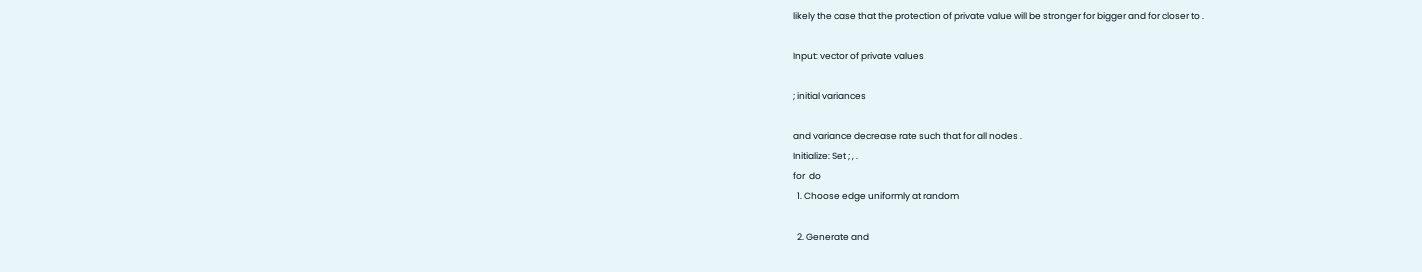likely the case that the protection of private value will be stronger for bigger and for closer to .

Input: vector of private values

; initial variances

and variance decrease rate such that for all nodes .
Initialize: Set ; , .
for  do
  1. Choose edge uniformly at random

  2. Generate and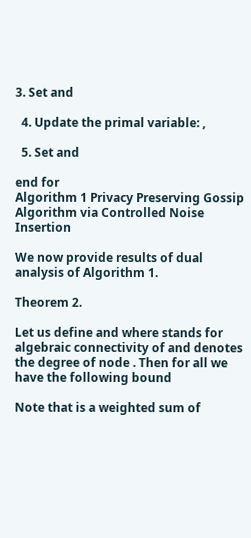3. Set and

  4. Update the primal variable: ,

  5. Set and

end for
Algorithm 1 Privacy Preserving Gossip Algorithm via Controlled Noise Insertion

We now provide results of dual analysis of Algorithm 1.

Theorem 2.

Let us define and where stands for algebraic connectivity of and denotes the degree of node . Then for all we have the following bound

Note that is a weighted sum of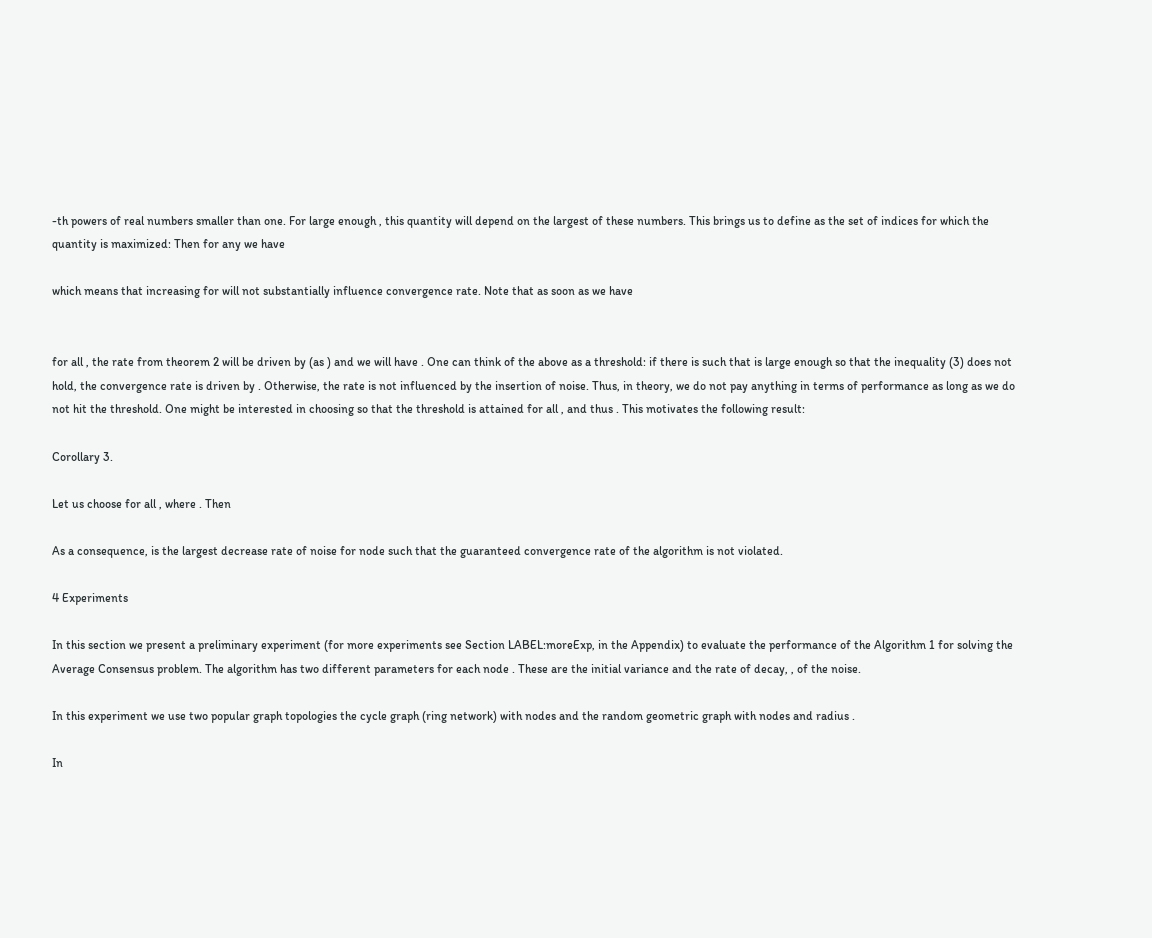-th powers of real numbers smaller than one. For large enough , this quantity will depend on the largest of these numbers. This brings us to define as the set of indices for which the quantity is maximized: Then for any we have

which means that increasing for will not substantially influence convergence rate. Note that as soon as we have


for all , the rate from theorem 2 will be driven by (as ) and we will have . One can think of the above as a threshold: if there is such that is large enough so that the inequality (3) does not hold, the convergence rate is driven by . Otherwise, the rate is not influenced by the insertion of noise. Thus, in theory, we do not pay anything in terms of performance as long as we do not hit the threshold. One might be interested in choosing so that the threshold is attained for all , and thus . This motivates the following result:

Corollary 3.

Let us choose for all , where . Then

As a consequence, is the largest decrease rate of noise for node such that the guaranteed convergence rate of the algorithm is not violated.

4 Experiments

In this section we present a preliminary experiment (for more experiments see Section LABEL:moreExp, in the Appendix) to evaluate the performance of the Algorithm 1 for solving the Average Consensus problem. The algorithm has two different parameters for each node . These are the initial variance and the rate of decay, , of the noise.

In this experiment we use two popular graph topologies the cycle graph (ring network) with nodes and the random geometric graph with nodes and radius .

In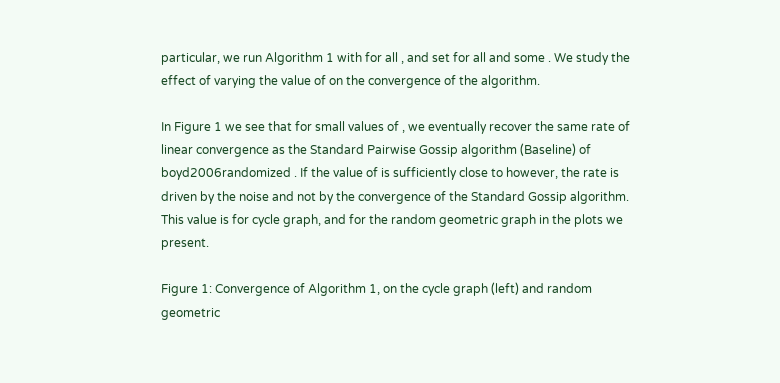particular, we run Algorithm 1 with for all , and set for all and some . We study the effect of varying the value of on the convergence of the algorithm.

In Figure 1 we see that for small values of , we eventually recover the same rate of linear convergence as the Standard Pairwise Gossip algorithm (Baseline) of boyd2006randomized . If the value of is sufficiently close to however, the rate is driven by the noise and not by the convergence of the Standard Gossip algorithm. This value is for cycle graph, and for the random geometric graph in the plots we present.

Figure 1: Convergence of Algorithm 1, on the cycle graph (left) and random geometric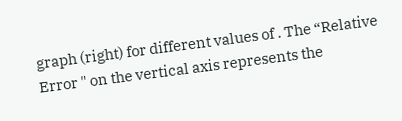graph (right) for different values of . The “Relative Error " on the vertical axis represents the